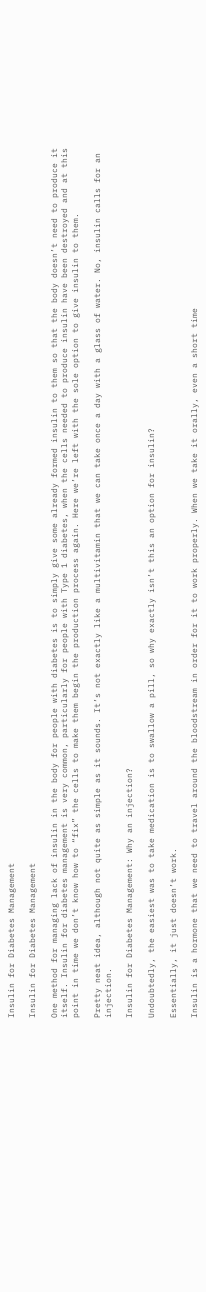Insulin for Diabetes Management

Insulin for Diabetes Management

One method for managing lack of insulin in the body for people with diabetes is to simply give some already formed insulin to them so that the body doesn’t need to produce it itself. Insulin for diabetes management is very common, particularly for people with Type 1 diabetes, when the cells needed to produce insulin have been destroyed and at this point in time we don’t know how to “fix” the cells to make them begin the production process again. Here we’re left with the sole option to give insulin to them.

Pretty neat idea, although not quite as simple as it sounds. It’s not exactly like a multivitamin that we can take once a day with a glass of water. No, insulin calls for an injection.

Insulin for Diabetes Management: Why an injection?

Undoubtedly, the easiest was to take medication is to swallow a pill, so why exactly isn’t this an option for insulin?

Essentially, it just doesn’t work.

Insulin is a hormone that we need to travel around the bloodstream in order for it to work properly. When we take it orally, even a short time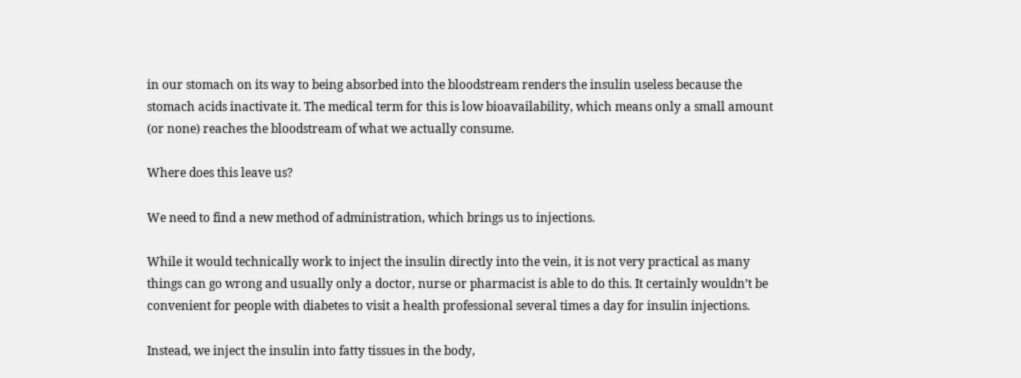in our stomach on its way to being absorbed into the bloodstream renders the insulin useless because the stomach acids inactivate it. The medical term for this is low bioavailability, which means only a small amount (or none) reaches the bloodstream of what we actually consume.

Where does this leave us?

We need to find a new method of administration, which brings us to injections.

While it would technically work to inject the insulin directly into the vein, it is not very practical as many things can go wrong and usually only a doctor, nurse or pharmacist is able to do this. It certainly wouldn’t be convenient for people with diabetes to visit a health professional several times a day for insulin injections.

Instead, we inject the insulin into fatty tissues in the body,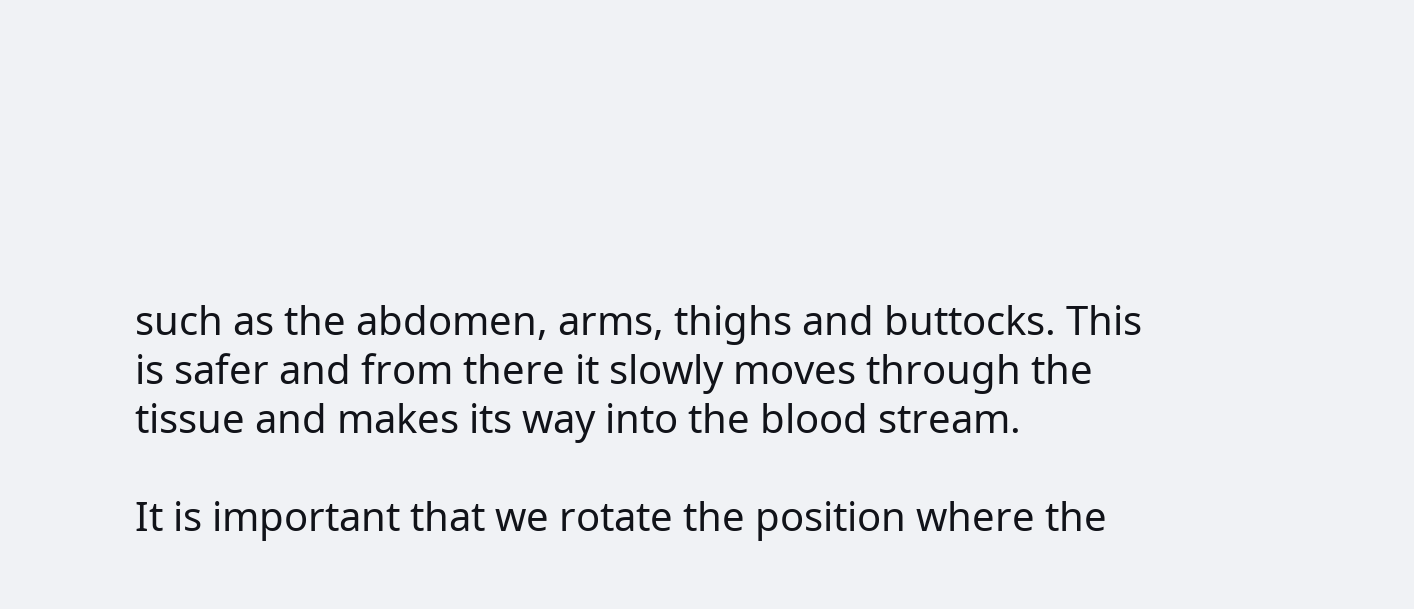such as the abdomen, arms, thighs and buttocks. This is safer and from there it slowly moves through the tissue and makes its way into the blood stream.

It is important that we rotate the position where the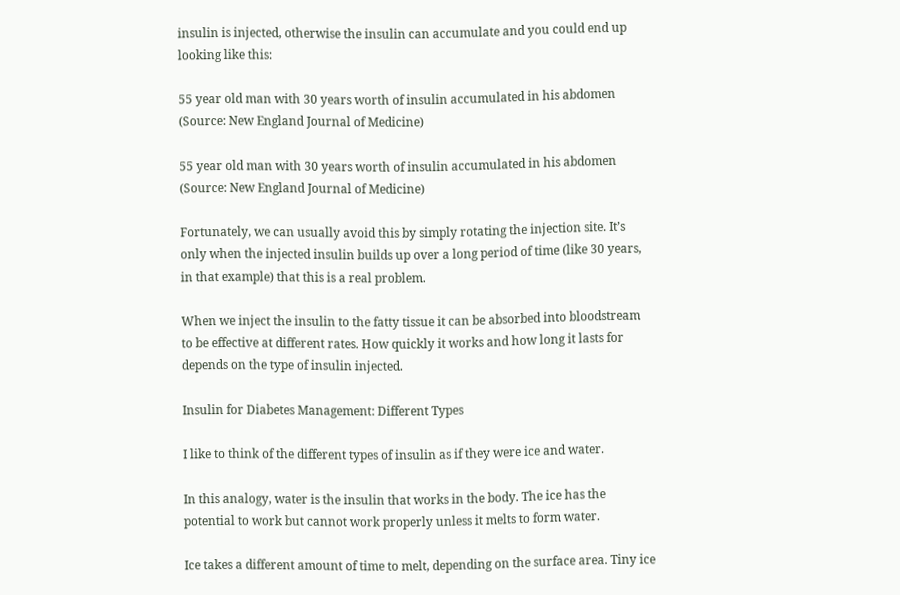insulin is injected, otherwise the insulin can accumulate and you could end up looking like this:

55 year old man with 30 years worth of insulin accumulated in his abdomen (Source: New England Journal of Medicine)

55 year old man with 30 years worth of insulin accumulated in his abdomen (Source: New England Journal of Medicine)

Fortunately, we can usually avoid this by simply rotating the injection site. It’s only when the injected insulin builds up over a long period of time (like 30 years, in that example) that this is a real problem.

When we inject the insulin to the fatty tissue it can be absorbed into bloodstream to be effective at different rates. How quickly it works and how long it lasts for depends on the type of insulin injected.

Insulin for Diabetes Management: Different Types

I like to think of the different types of insulin as if they were ice and water.

In this analogy, water is the insulin that works in the body. The ice has the potential to work but cannot work properly unless it melts to form water.

Ice takes a different amount of time to melt, depending on the surface area. Tiny ice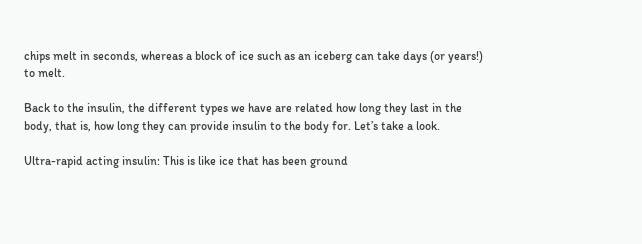chips melt in seconds, whereas a block of ice such as an iceberg can take days (or years!) to melt.

Back to the insulin, the different types we have are related how long they last in the body, that is, how long they can provide insulin to the body for. Let’s take a look.

Ultra-rapid acting insulin: This is like ice that has been ground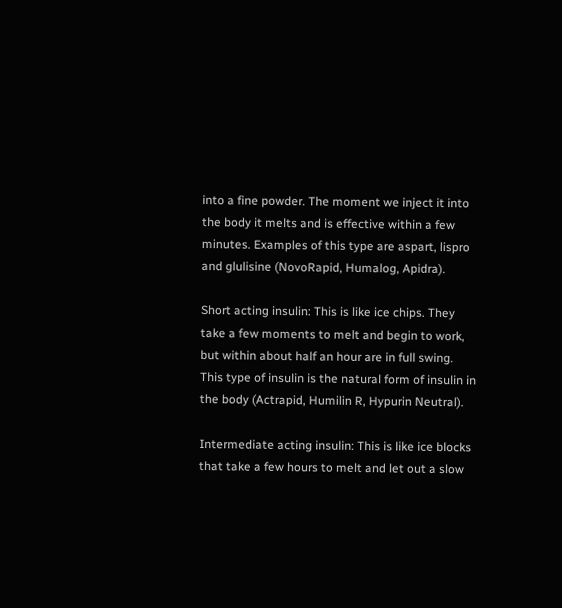into a fine powder. The moment we inject it into the body it melts and is effective within a few minutes. Examples of this type are aspart, lispro and glulisine (NovoRapid, Humalog, Apidra).

Short acting insulin: This is like ice chips. They take a few moments to melt and begin to work, but within about half an hour are in full swing. This type of insulin is the natural form of insulin in the body (Actrapid, Humilin R, Hypurin Neutral).

Intermediate acting insulin: This is like ice blocks that take a few hours to melt and let out a slow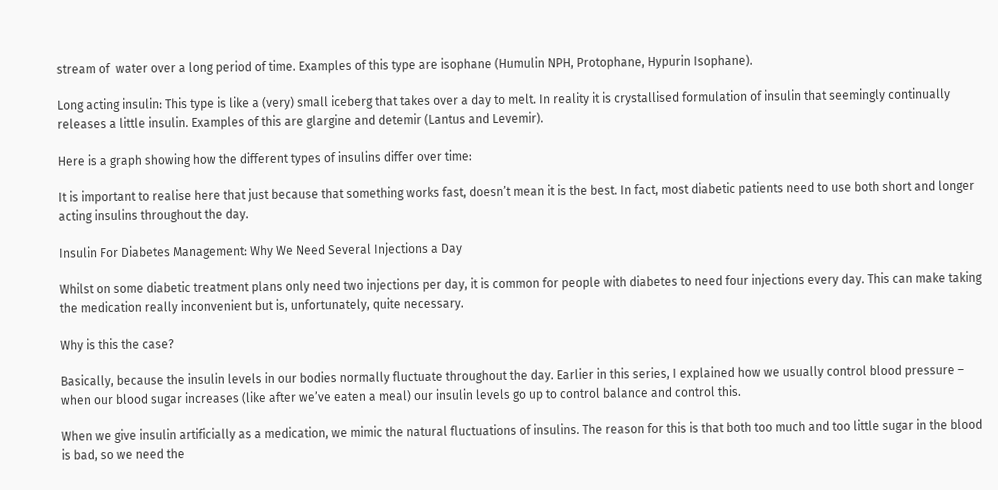stream of  water over a long period of time. Examples of this type are isophane (Humulin NPH, Protophane, Hypurin Isophane).

Long acting insulin: This type is like a (very) small iceberg that takes over a day to melt. In reality it is crystallised formulation of insulin that seemingly continually releases a little insulin. Examples of this are glargine and detemir (Lantus and Levemir).

Here is a graph showing how the different types of insulins differ over time:

It is important to realise here that just because that something works fast, doesn’t mean it is the best. In fact, most diabetic patients need to use both short and longer acting insulins throughout the day.

Insulin For Diabetes Management: Why We Need Several Injections a Day

Whilst on some diabetic treatment plans only need two injections per day, it is common for people with diabetes to need four injections every day. This can make taking the medication really inconvenient but is, unfortunately, quite necessary.

Why is this the case?

Basically, because the insulin levels in our bodies normally fluctuate throughout the day. Earlier in this series, I explained how we usually control blood pressure – when our blood sugar increases (like after we’ve eaten a meal) our insulin levels go up to control balance and control this.

When we give insulin artificially as a medication, we mimic the natural fluctuations of insulins. The reason for this is that both too much and too little sugar in the blood is bad, so we need the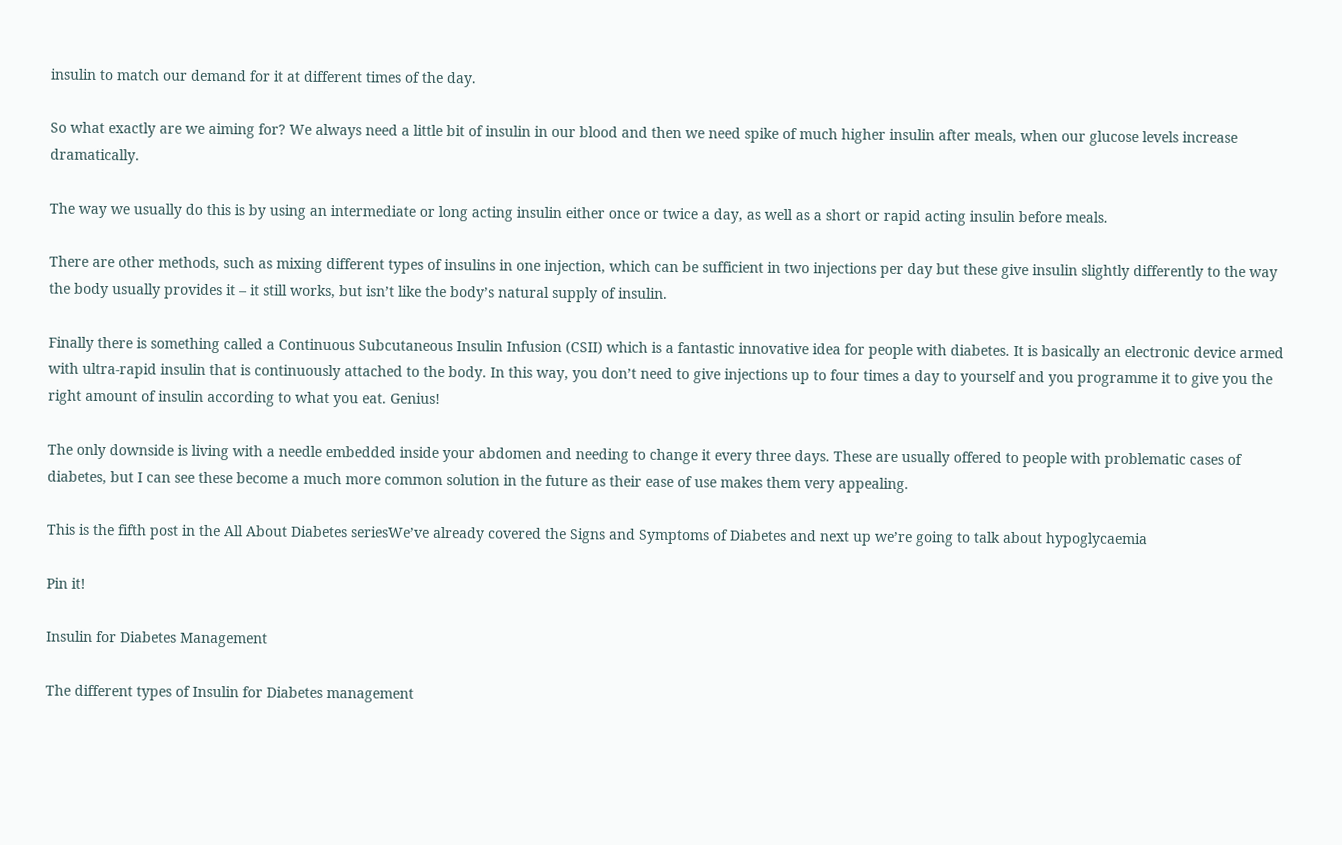insulin to match our demand for it at different times of the day.

So what exactly are we aiming for? We always need a little bit of insulin in our blood and then we need spike of much higher insulin after meals, when our glucose levels increase dramatically.

The way we usually do this is by using an intermediate or long acting insulin either once or twice a day, as well as a short or rapid acting insulin before meals.

There are other methods, such as mixing different types of insulins in one injection, which can be sufficient in two injections per day but these give insulin slightly differently to the way the body usually provides it – it still works, but isn’t like the body’s natural supply of insulin.

Finally there is something called a Continuous Subcutaneous Insulin Infusion (CSII) which is a fantastic innovative idea for people with diabetes. It is basically an electronic device armed with ultra-rapid insulin that is continuously attached to the body. In this way, you don’t need to give injections up to four times a day to yourself and you programme it to give you the right amount of insulin according to what you eat. Genius!

The only downside is living with a needle embedded inside your abdomen and needing to change it every three days. These are usually offered to people with problematic cases of diabetes, but I can see these become a much more common solution in the future as their ease of use makes them very appealing.

This is the fifth post in the All About Diabetes seriesWe’ve already covered the Signs and Symptoms of Diabetes and next up we’re going to talk about hypoglycaemia

Pin it!

Insulin for Diabetes Management

The different types of Insulin for Diabetes management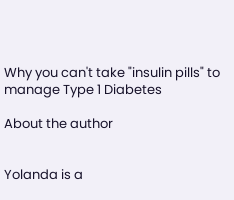Why you can't take "insulin pills" to manage Type 1 Diabetes

About the author


Yolanda is a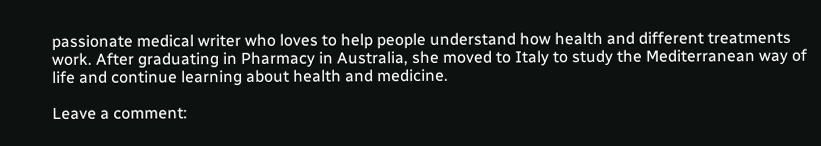passionate medical writer who loves to help people understand how health and different treatments work. After graduating in Pharmacy in Australia, she moved to Italy to study the Mediterranean way of life and continue learning about health and medicine.

Leave a comment: